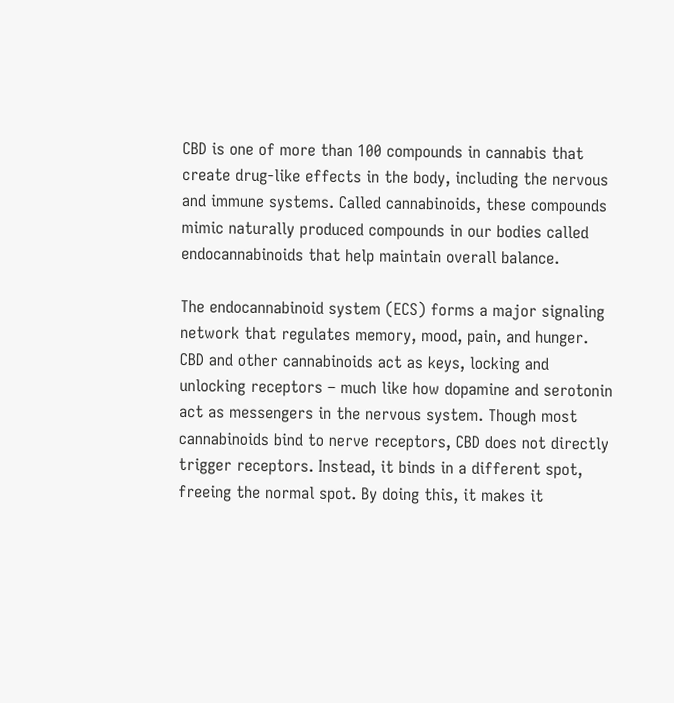CBD is one of more than 100 compounds in cannabis that create drug-like effects in the body, including the nervous and immune systems. Called cannabinoids, these compounds mimic naturally produced compounds in our bodies called endocannabinoids that help maintain overall balance.

The endocannabinoid system (ECS) forms a major signaling network that regulates memory, mood, pain, and hunger. CBD and other cannabinoids act as keys, locking and unlocking receptors – much like how dopamine and serotonin act as messengers in the nervous system. Though most cannabinoids bind to nerve receptors, CBD does not directly trigger receptors. Instead, it binds in a different spot, freeing the normal spot. By doing this, it makes it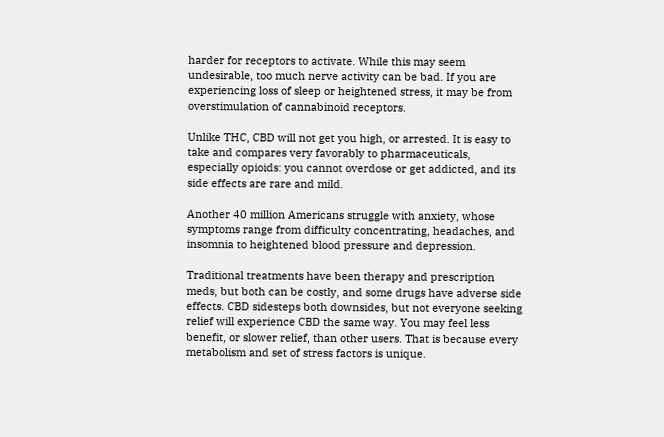harder for receptors to activate. While this may seem undesirable, too much nerve activity can be bad. If you are experiencing loss of sleep or heightened stress, it may be from overstimulation of cannabinoid receptors.

Unlike THC, CBD will not get you high, or arrested. It is easy to take and compares very favorably to pharmaceuticals, especially opioids: you cannot overdose or get addicted, and its side effects are rare and mild.

Another 40 million Americans struggle with anxiety, whose symptoms range from difficulty concentrating, headaches, and insomnia to heightened blood pressure and depression.

Traditional treatments have been therapy and prescription meds, but both can be costly, and some drugs have adverse side effects. CBD sidesteps both downsides, but not everyone seeking relief will experience CBD the same way. You may feel less benefit, or slower relief, than other users. That is because every metabolism and set of stress factors is unique.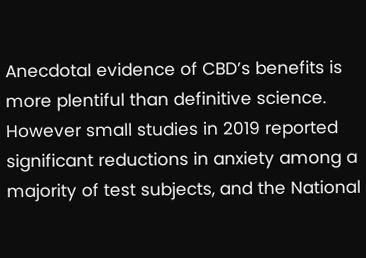Anecdotal evidence of CBD’s benefits is more plentiful than definitive science. However small studies in 2019 reported significant reductions in anxiety among a majority of test subjects, and the National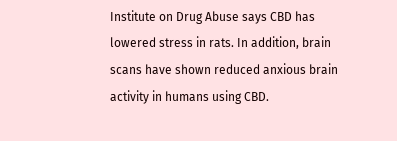Institute on Drug Abuse says CBD has lowered stress in rats. In addition, brain scans have shown reduced anxious brain activity in humans using CBD.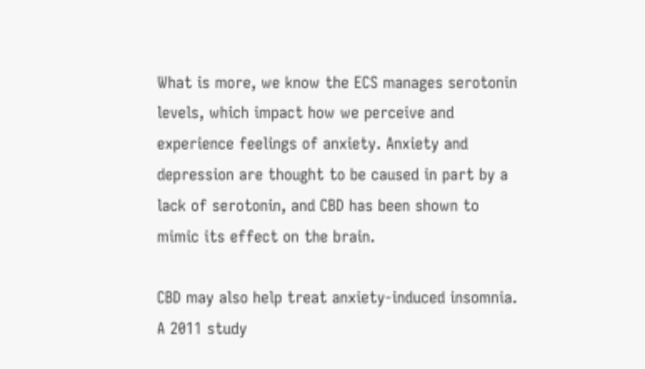What is more, we know the ECS manages serotonin levels, which impact how we perceive and experience feelings of anxiety. Anxiety and depression are thought to be caused in part by a lack of serotonin, and CBD has been shown to mimic its effect on the brain.

CBD may also help treat anxiety-induced insomnia. A 2011 study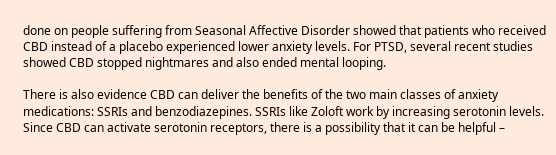done on people suffering from Seasonal Affective Disorder showed that patients who received CBD instead of a placebo experienced lower anxiety levels. For PTSD, several recent studies showed CBD stopped nightmares and also ended mental looping.

There is also evidence CBD can deliver the benefits of the two main classes of anxiety medications: SSRIs and benzodiazepines. SSRIs like Zoloft work by increasing serotonin levels. Since CBD can activate serotonin receptors, there is a possibility that it can be helpful –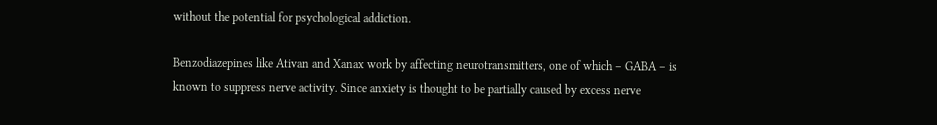without the potential for psychological addiction.

Benzodiazepines like Ativan and Xanax work by affecting neurotransmitters, one of which – GABA – is known to suppress nerve activity. Since anxiety is thought to be partially caused by excess nerve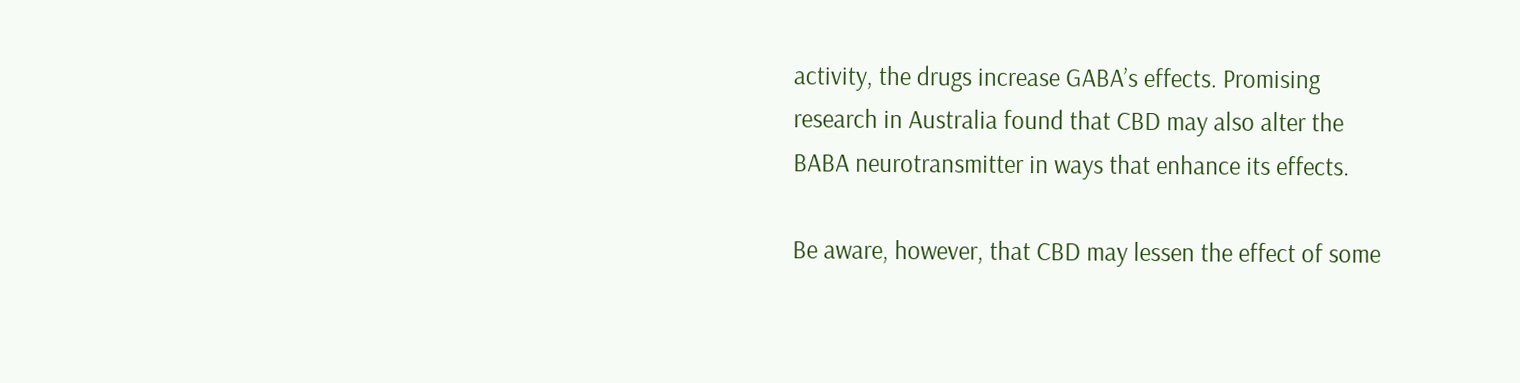activity, the drugs increase GABA’s effects. Promising research in Australia found that CBD may also alter the BABA neurotransmitter in ways that enhance its effects.

Be aware, however, that CBD may lessen the effect of some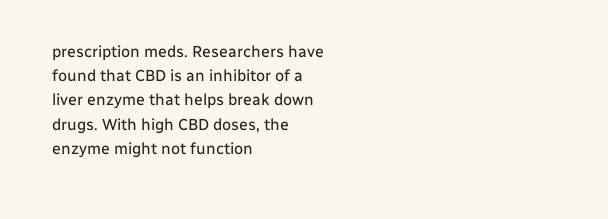prescription meds. Researchers have found that CBD is an inhibitor of a liver enzyme that helps break down drugs. With high CBD doses, the enzyme might not function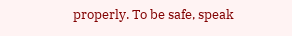properly. To be safe, speak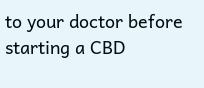to your doctor before starting a CBD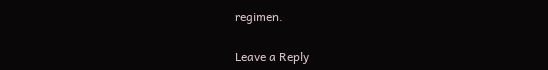regimen.

Leave a Reply